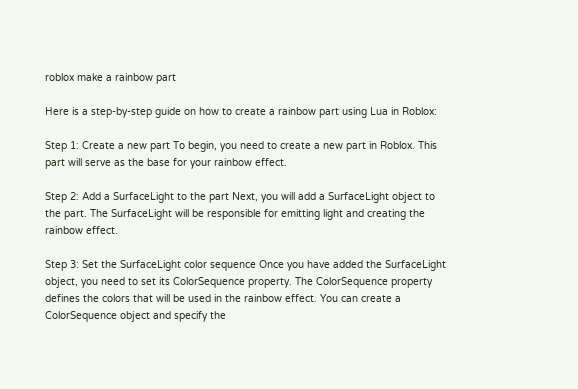roblox make a rainbow part

Here is a step-by-step guide on how to create a rainbow part using Lua in Roblox:

Step 1: Create a new part To begin, you need to create a new part in Roblox. This part will serve as the base for your rainbow effect.

Step 2: Add a SurfaceLight to the part Next, you will add a SurfaceLight object to the part. The SurfaceLight will be responsible for emitting light and creating the rainbow effect.

Step 3: Set the SurfaceLight color sequence Once you have added the SurfaceLight object, you need to set its ColorSequence property. The ColorSequence property defines the colors that will be used in the rainbow effect. You can create a ColorSequence object and specify the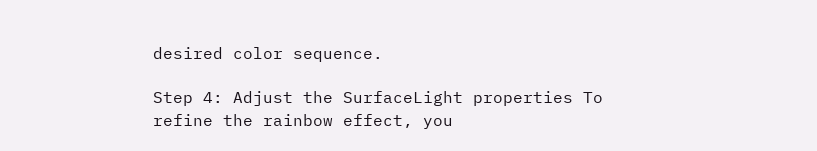desired color sequence.

Step 4: Adjust the SurfaceLight properties To refine the rainbow effect, you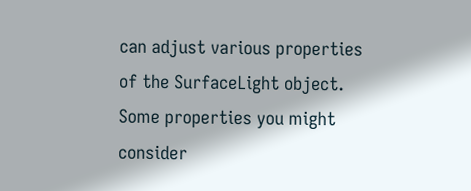can adjust various properties of the SurfaceLight object. Some properties you might consider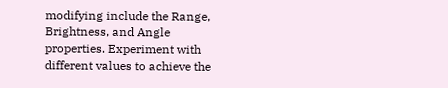modifying include the Range, Brightness, and Angle properties. Experiment with different values to achieve the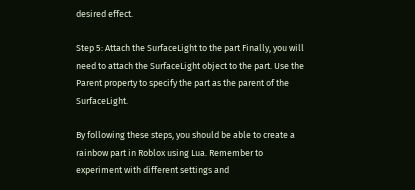desired effect.

Step 5: Attach the SurfaceLight to the part Finally, you will need to attach the SurfaceLight object to the part. Use the Parent property to specify the part as the parent of the SurfaceLight.

By following these steps, you should be able to create a rainbow part in Roblox using Lua. Remember to experiment with different settings and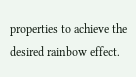properties to achieve the desired rainbow effect.